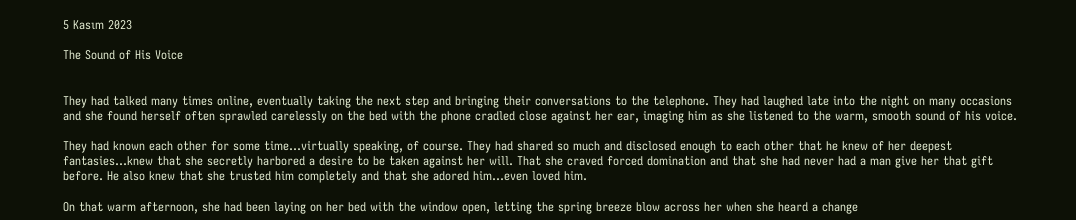5 Kasım 2023

The Sound of His Voice


They had talked many times online, eventually taking the next step and bringing their conversations to the telephone. They had laughed late into the night on many occasions and she found herself often sprawled carelessly on the bed with the phone cradled close against her ear, imaging him as she listened to the warm, smooth sound of his voice.

They had known each other for some time…virtually speaking, of course. They had shared so much and disclosed enough to each other that he knew of her deepest fantasies…knew that she secretly harbored a desire to be taken against her will. That she craved forced domination and that she had never had a man give her that gift before. He also knew that she trusted him completely and that she adored him…even loved him.

On that warm afternoon, she had been laying on her bed with the window open, letting the spring breeze blow across her when she heard a change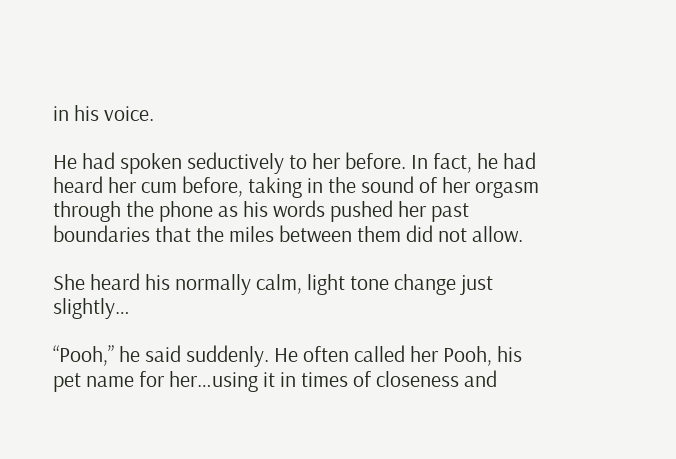in his voice.

He had spoken seductively to her before. In fact, he had heard her cum before, taking in the sound of her orgasm through the phone as his words pushed her past boundaries that the miles between them did not allow.

She heard his normally calm, light tone change just slightly…

“Pooh,” he said suddenly. He often called her Pooh, his pet name for her…using it in times of closeness and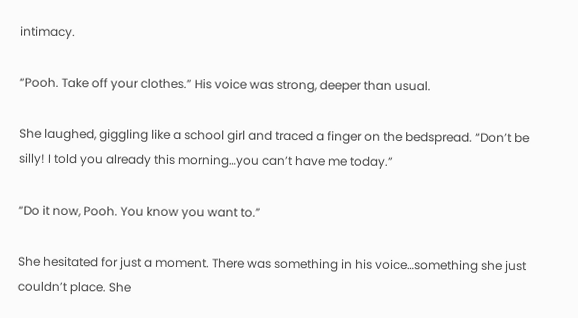intimacy.

“Pooh. Take off your clothes.” His voice was strong, deeper than usual.

She laughed, giggling like a school girl and traced a finger on the bedspread. “Don’t be silly! I told you already this morning…you can’t have me today.”

“Do it now, Pooh. You know you want to.”

She hesitated for just a moment. There was something in his voice…something she just couldn’t place. She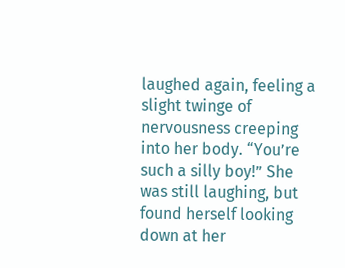laughed again, feeling a slight twinge of nervousness creeping into her body. “You’re such a silly boy!” She was still laughing, but found herself looking down at her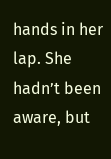hands in her lap. She hadn’t been aware, but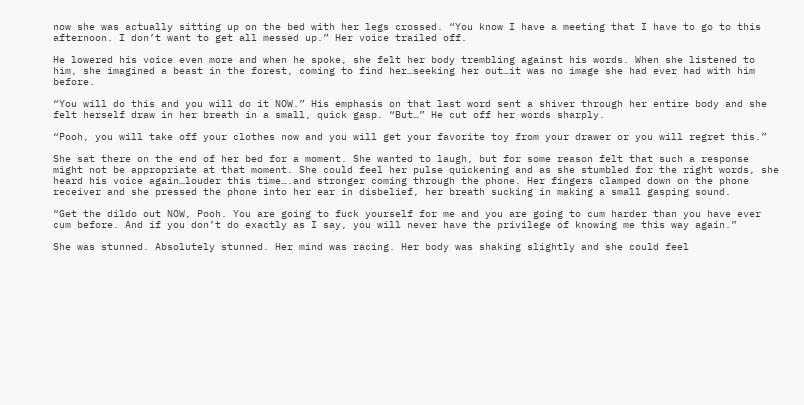now she was actually sitting up on the bed with her legs crossed. “You know I have a meeting that I have to go to this afternoon. I don’t want to get all messed up.” Her voice trailed off.

He lowered his voice even more and when he spoke, she felt her body trembling against his words. When she listened to him, she imagined a beast in the forest, coming to find her…seeking her out…it was no image she had ever had with him before.

“You will do this and you will do it NOW.” His emphasis on that last word sent a shiver through her entire body and she felt herself draw in her breath in a small, quick gasp. “But…” He cut off her words sharply.

“Pooh, you will take off your clothes now and you will get your favorite toy from your drawer or you will regret this.”

She sat there on the end of her bed for a moment. She wanted to laugh, but for some reason felt that such a response might not be appropriate at that moment. She could feel her pulse quickening and as she stumbled for the right words, she heard his voice again…louder this time….and stronger coming through the phone. Her fingers clamped down on the phone receiver and she pressed the phone into her ear in disbelief, her breath sucking in making a small gasping sound.

“Get the dildo out NOW, Pooh. You are going to fuck yourself for me and you are going to cum harder than you have ever cum before. And if you don’t do exactly as I say, you will never have the privilege of knowing me this way again.”

She was stunned. Absolutely stunned. Her mind was racing. Her body was shaking slightly and she could feel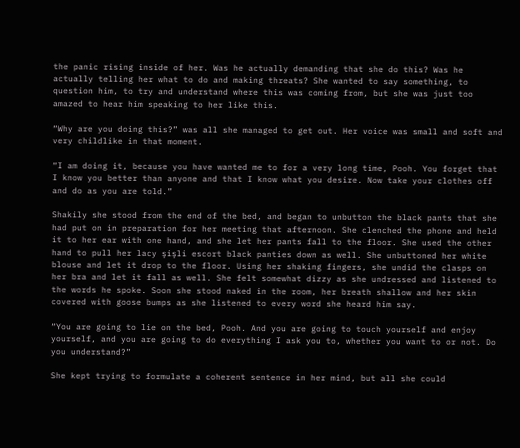the panic rising inside of her. Was he actually demanding that she do this? Was he actually telling her what to do and making threats? She wanted to say something, to question him, to try and understand where this was coming from, but she was just too amazed to hear him speaking to her like this.

“Why are you doing this?” was all she managed to get out. Her voice was small and soft and very childlike in that moment.

“I am doing it, because you have wanted me to for a very long time, Pooh. You forget that I know you better than anyone and that I know what you desire. Now take your clothes off and do as you are told.”

Shakily she stood from the end of the bed, and began to unbutton the black pants that she had put on in preparation for her meeting that afternoon. She clenched the phone and held it to her ear with one hand, and she let her pants fall to the floor. She used the other hand to pull her lacy şişli escort black panties down as well. She unbuttoned her white blouse and let it drop to the floor. Using her shaking fingers, she undid the clasps on her bra and let it fall as well. She felt somewhat dizzy as she undressed and listened to the words he spoke. Soon she stood naked in the room, her breath shallow and her skin covered with goose bumps as she listened to every word she heard him say.

“You are going to lie on the bed, Pooh. And you are going to touch yourself and enjoy yourself, and you are going to do everything I ask you to, whether you want to or not. Do you understand?”

She kept trying to formulate a coherent sentence in her mind, but all she could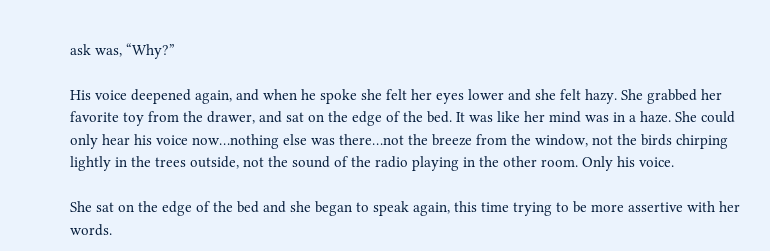ask was, “Why?”

His voice deepened again, and when he spoke she felt her eyes lower and she felt hazy. She grabbed her favorite toy from the drawer, and sat on the edge of the bed. It was like her mind was in a haze. She could only hear his voice now…nothing else was there…not the breeze from the window, not the birds chirping lightly in the trees outside, not the sound of the radio playing in the other room. Only his voice.

She sat on the edge of the bed and she began to speak again, this time trying to be more assertive with her words.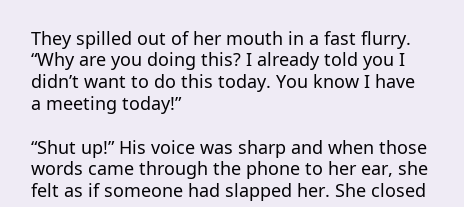They spilled out of her mouth in a fast flurry. “Why are you doing this? I already told you I didn’t want to do this today. You know I have a meeting today!”

“Shut up!” His voice was sharp and when those words came through the phone to her ear, she felt as if someone had slapped her. She closed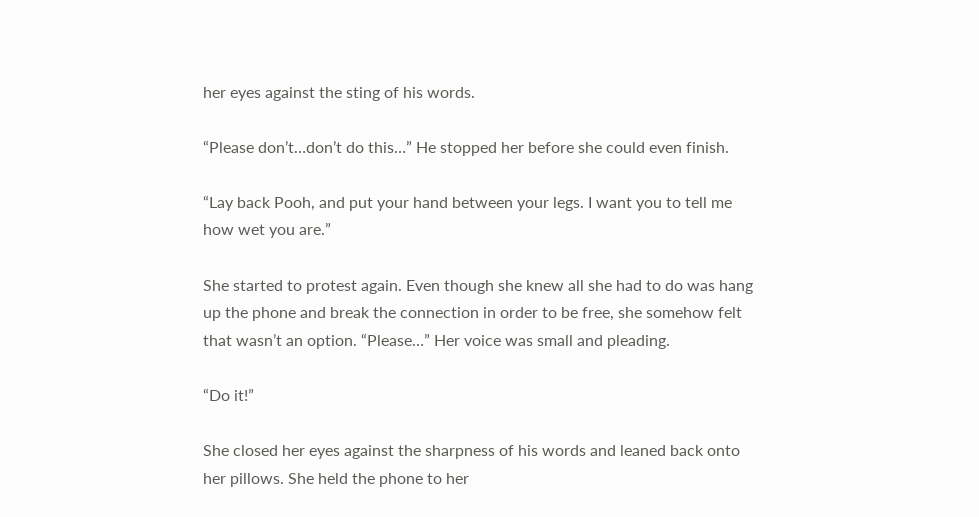her eyes against the sting of his words.

“Please don’t…don’t do this…” He stopped her before she could even finish.

“Lay back Pooh, and put your hand between your legs. I want you to tell me how wet you are.”

She started to protest again. Even though she knew all she had to do was hang up the phone and break the connection in order to be free, she somehow felt that wasn’t an option. “Please…” Her voice was small and pleading.

“Do it!”

She closed her eyes against the sharpness of his words and leaned back onto her pillows. She held the phone to her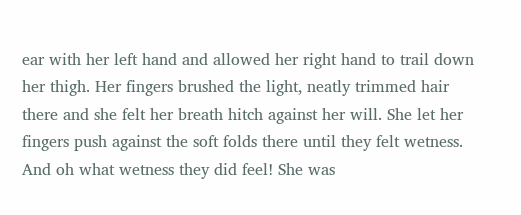ear with her left hand and allowed her right hand to trail down her thigh. Her fingers brushed the light, neatly trimmed hair there and she felt her breath hitch against her will. She let her fingers push against the soft folds there until they felt wetness. And oh what wetness they did feel! She was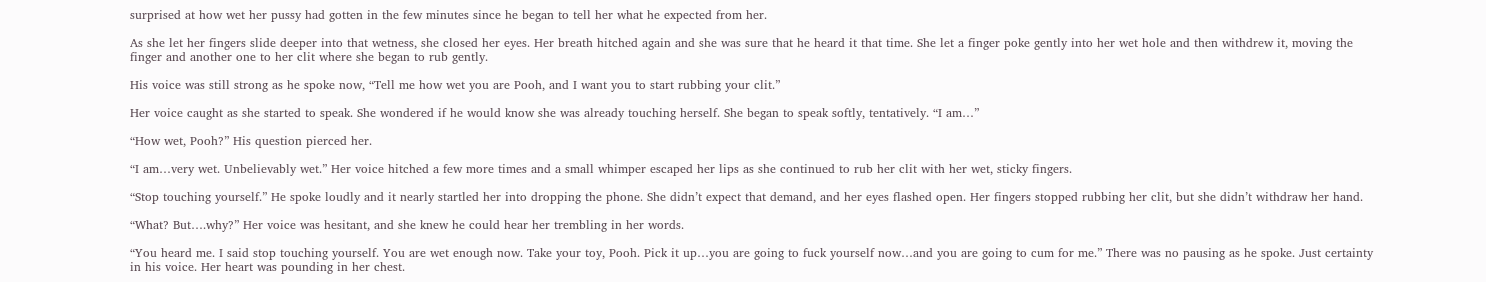surprised at how wet her pussy had gotten in the few minutes since he began to tell her what he expected from her.

As she let her fingers slide deeper into that wetness, she closed her eyes. Her breath hitched again and she was sure that he heard it that time. She let a finger poke gently into her wet hole and then withdrew it, moving the finger and another one to her clit where she began to rub gently.

His voice was still strong as he spoke now, “Tell me how wet you are Pooh, and I want you to start rubbing your clit.”

Her voice caught as she started to speak. She wondered if he would know she was already touching herself. She began to speak softly, tentatively. “I am…”

“How wet, Pooh?” His question pierced her.

“I am…very wet. Unbelievably wet.” Her voice hitched a few more times and a small whimper escaped her lips as she continued to rub her clit with her wet, sticky fingers.

“Stop touching yourself.” He spoke loudly and it nearly startled her into dropping the phone. She didn’t expect that demand, and her eyes flashed open. Her fingers stopped rubbing her clit, but she didn’t withdraw her hand.

“What? But….why?” Her voice was hesitant, and she knew he could hear her trembling in her words.

“You heard me. I said stop touching yourself. You are wet enough now. Take your toy, Pooh. Pick it up…you are going to fuck yourself now…and you are going to cum for me.” There was no pausing as he spoke. Just certainty in his voice. Her heart was pounding in her chest.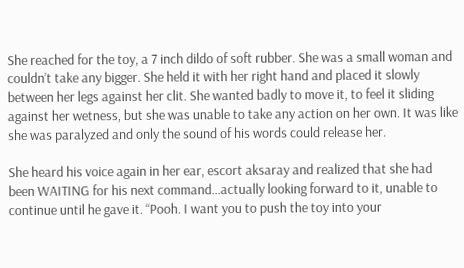She reached for the toy, a 7 inch dildo of soft rubber. She was a small woman and couldn’t take any bigger. She held it with her right hand and placed it slowly between her legs against her clit. She wanted badly to move it, to feel it sliding against her wetness, but she was unable to take any action on her own. It was like she was paralyzed and only the sound of his words could release her.

She heard his voice again in her ear, escort aksaray and realized that she had been WAITING for his next command…actually looking forward to it, unable to continue until he gave it. “Pooh. I want you to push the toy into your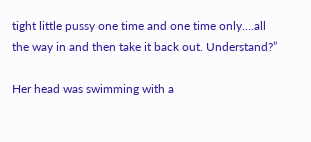tight little pussy one time and one time only….all the way in and then take it back out. Understand?”

Her head was swimming with a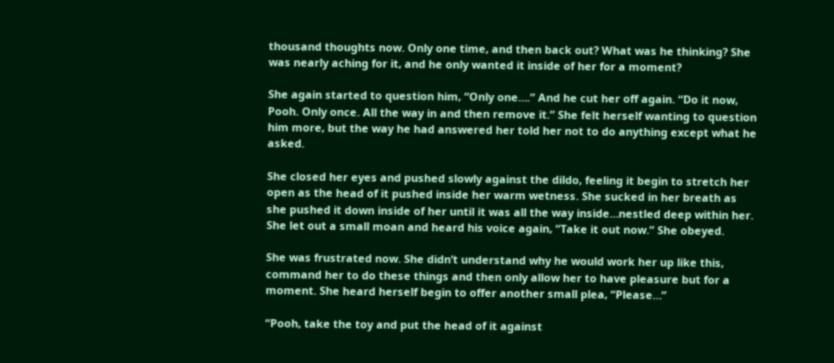thousand thoughts now. Only one time, and then back out? What was he thinking? She was nearly aching for it, and he only wanted it inside of her for a moment?

She again started to question him, “Only one….” And he cut her off again. “Do it now, Pooh. Only once. All the way in and then remove it.” She felt herself wanting to question him more, but the way he had answered her told her not to do anything except what he asked.

She closed her eyes and pushed slowly against the dildo, feeling it begin to stretch her open as the head of it pushed inside her warm wetness. She sucked in her breath as she pushed it down inside of her until it was all the way inside…nestled deep within her. She let out a small moan and heard his voice again, “Take it out now.” She obeyed.

She was frustrated now. She didn’t understand why he would work her up like this, command her to do these things and then only allow her to have pleasure but for a moment. She heard herself begin to offer another small plea, “Please…”

“Pooh, take the toy and put the head of it against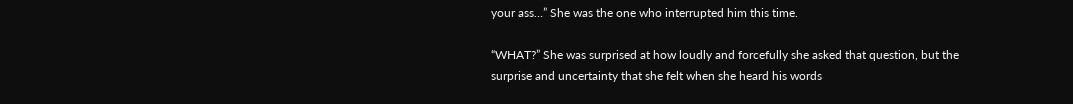your ass…” She was the one who interrupted him this time.

“WHAT?” She was surprised at how loudly and forcefully she asked that question, but the surprise and uncertainty that she felt when she heard his words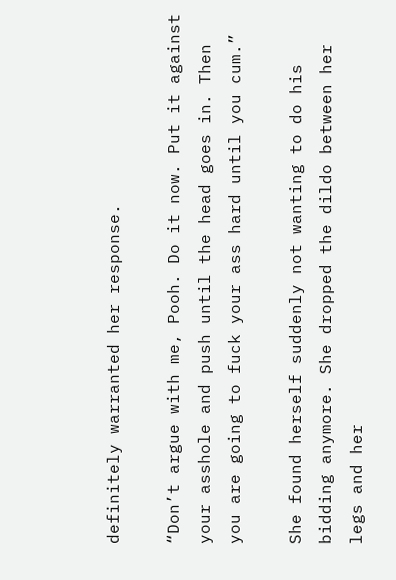definitely warranted her response.

“Don’t argue with me, Pooh. Do it now. Put it against your asshole and push until the head goes in. Then you are going to fuck your ass hard until you cum.”

She found herself suddenly not wanting to do his bidding anymore. She dropped the dildo between her legs and her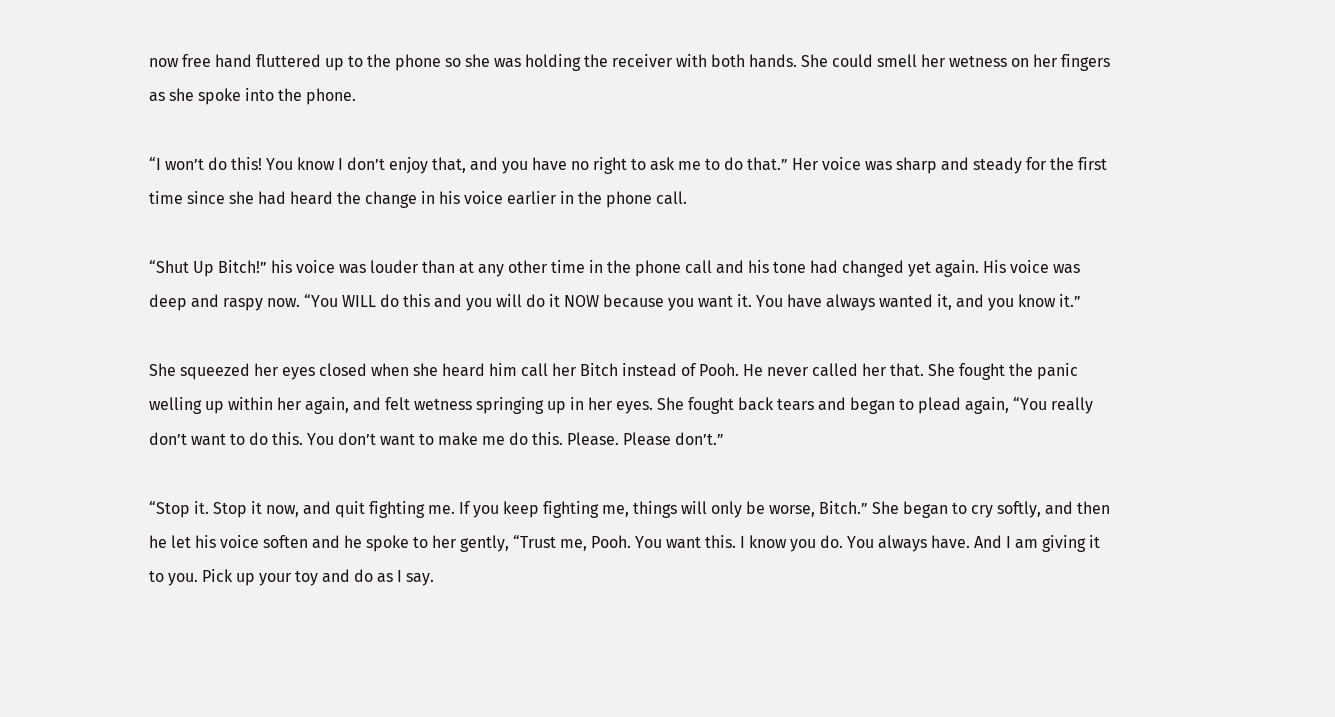now free hand fluttered up to the phone so she was holding the receiver with both hands. She could smell her wetness on her fingers as she spoke into the phone.

“I won’t do this! You know I don’t enjoy that, and you have no right to ask me to do that.” Her voice was sharp and steady for the first time since she had heard the change in his voice earlier in the phone call.

“Shut Up Bitch!” his voice was louder than at any other time in the phone call and his tone had changed yet again. His voice was deep and raspy now. “You WILL do this and you will do it NOW because you want it. You have always wanted it, and you know it.”

She squeezed her eyes closed when she heard him call her Bitch instead of Pooh. He never called her that. She fought the panic welling up within her again, and felt wetness springing up in her eyes. She fought back tears and began to plead again, “You really don’t want to do this. You don’t want to make me do this. Please. Please don’t.”

“Stop it. Stop it now, and quit fighting me. If you keep fighting me, things will only be worse, Bitch.” She began to cry softly, and then he let his voice soften and he spoke to her gently, “Trust me, Pooh. You want this. I know you do. You always have. And I am giving it to you. Pick up your toy and do as I say.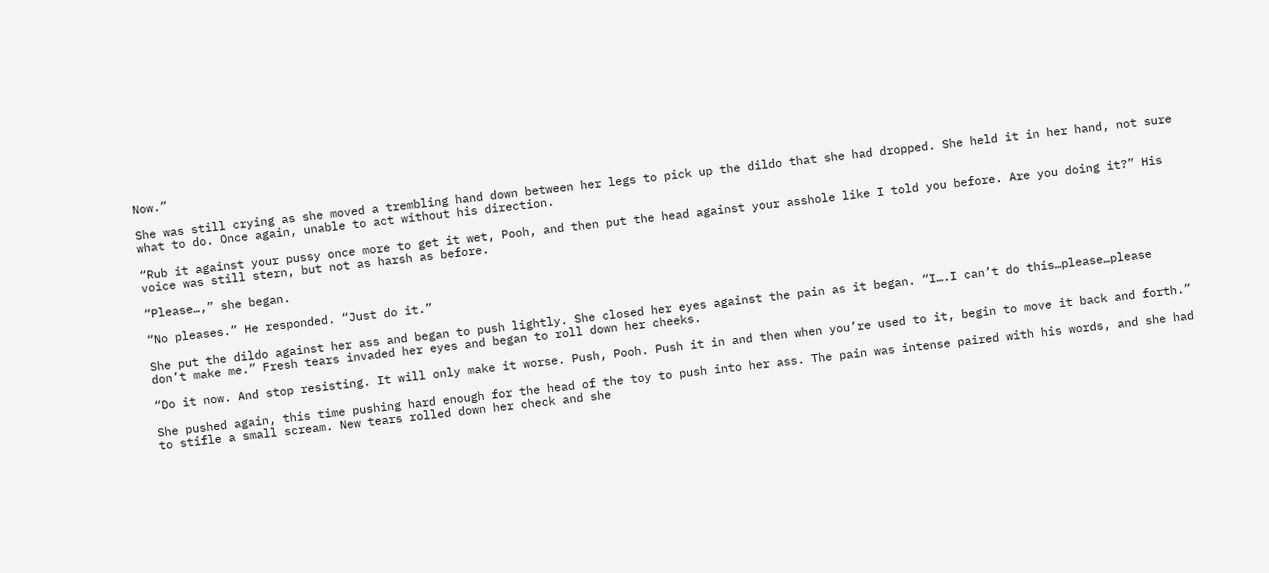Now.”

She was still crying as she moved a trembling hand down between her legs to pick up the dildo that she had dropped. She held it in her hand, not sure what to do. Once again, unable to act without his direction.

“Rub it against your pussy once more to get it wet, Pooh, and then put the head against your asshole like I told you before. Are you doing it?” His voice was still stern, but not as harsh as before.

“Please…,” she began.

“No pleases.” He responded. “Just do it.”

She put the dildo against her ass and began to push lightly. She closed her eyes against the pain as it began. “I….I can’t do this…please…please don’t make me.” Fresh tears invaded her eyes and began to roll down her cheeks.

“Do it now. And stop resisting. It will only make it worse. Push, Pooh. Push it in and then when you’re used to it, begin to move it back and forth.”

She pushed again, this time pushing hard enough for the head of the toy to push into her ass. The pain was intense paired with his words, and she had to stifle a small scream. New tears rolled down her check and she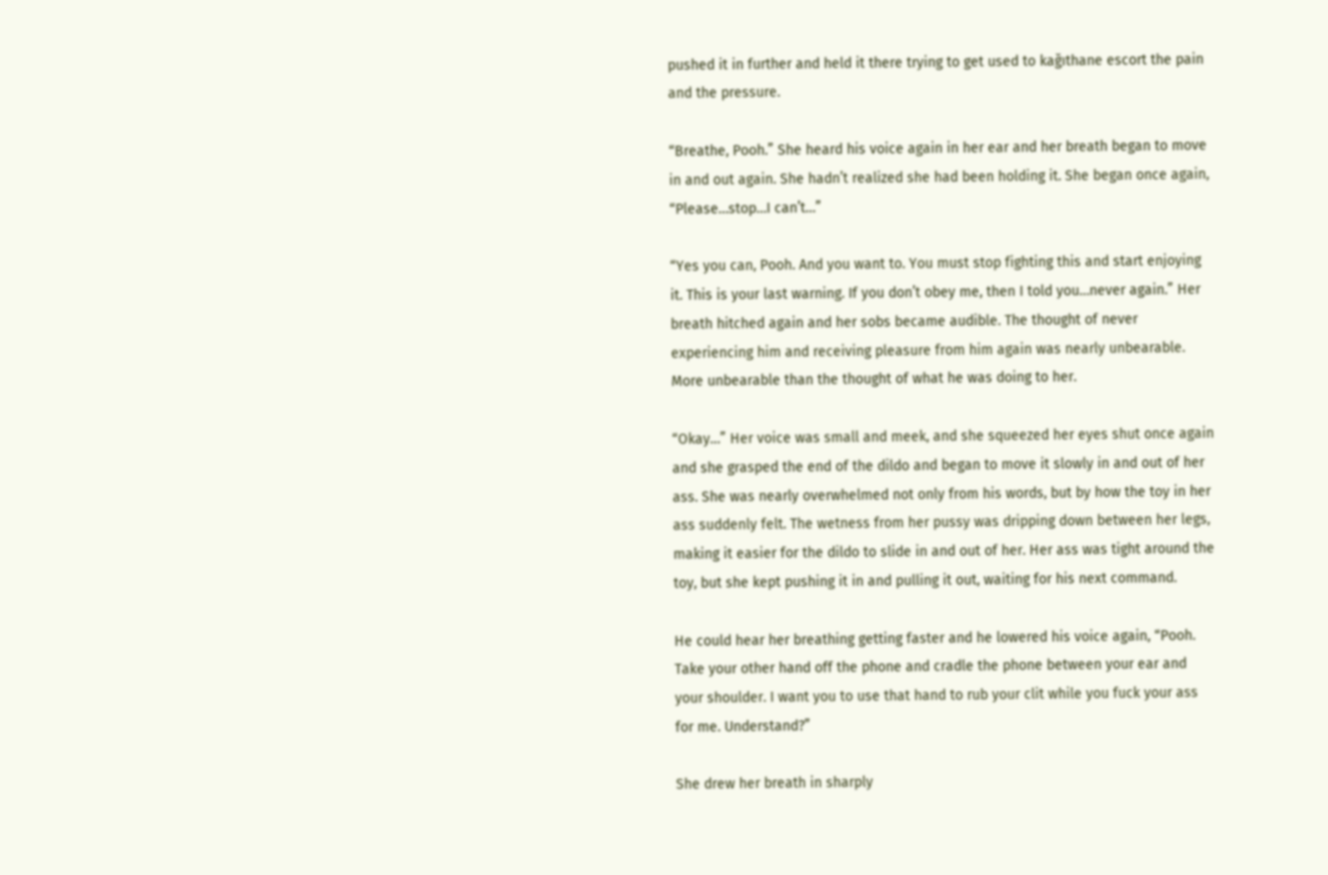pushed it in further and held it there trying to get used to kağıthane escort the pain and the pressure.

“Breathe, Pooh.” She heard his voice again in her ear and her breath began to move in and out again. She hadn’t realized she had been holding it. She began once again, “Please…stop…I can’t…”

“Yes you can, Pooh. And you want to. You must stop fighting this and start enjoying it. This is your last warning. If you don’t obey me, then I told you…never again.” Her breath hitched again and her sobs became audible. The thought of never experiencing him and receiving pleasure from him again was nearly unbearable. More unbearable than the thought of what he was doing to her.

“Okay…” Her voice was small and meek, and she squeezed her eyes shut once again and she grasped the end of the dildo and began to move it slowly in and out of her ass. She was nearly overwhelmed not only from his words, but by how the toy in her ass suddenly felt. The wetness from her pussy was dripping down between her legs, making it easier for the dildo to slide in and out of her. Her ass was tight around the toy, but she kept pushing it in and pulling it out, waiting for his next command.

He could hear her breathing getting faster and he lowered his voice again, “Pooh. Take your other hand off the phone and cradle the phone between your ear and your shoulder. I want you to use that hand to rub your clit while you fuck your ass for me. Understand?”

She drew her breath in sharply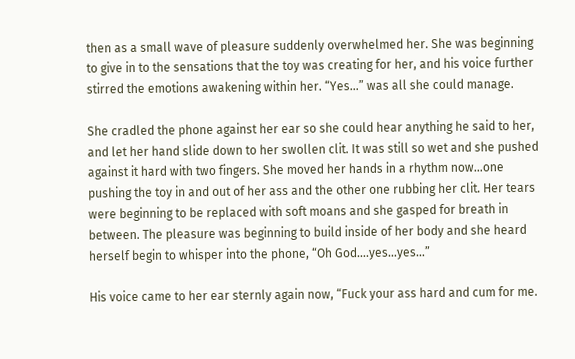then as a small wave of pleasure suddenly overwhelmed her. She was beginning to give in to the sensations that the toy was creating for her, and his voice further stirred the emotions awakening within her. “Yes…” was all she could manage.

She cradled the phone against her ear so she could hear anything he said to her, and let her hand slide down to her swollen clit. It was still so wet and she pushed against it hard with two fingers. She moved her hands in a rhythm now…one pushing the toy in and out of her ass and the other one rubbing her clit. Her tears were beginning to be replaced with soft moans and she gasped for breath in between. The pleasure was beginning to build inside of her body and she heard herself begin to whisper into the phone, “Oh God….yes…yes…”

His voice came to her ear sternly again now, “Fuck your ass hard and cum for me.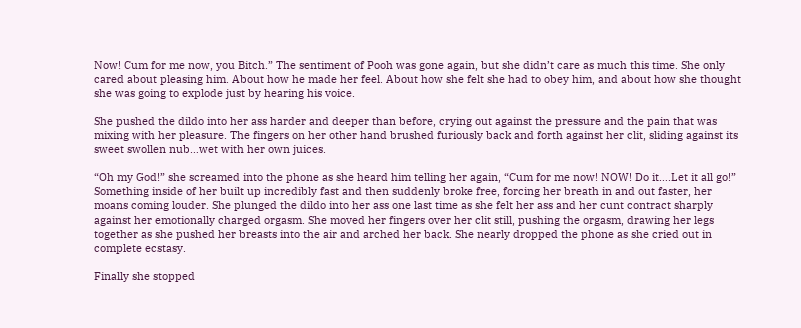Now! Cum for me now, you Bitch.” The sentiment of Pooh was gone again, but she didn’t care as much this time. She only cared about pleasing him. About how he made her feel. About how she felt she had to obey him, and about how she thought she was going to explode just by hearing his voice.

She pushed the dildo into her ass harder and deeper than before, crying out against the pressure and the pain that was mixing with her pleasure. The fingers on her other hand brushed furiously back and forth against her clit, sliding against its sweet swollen nub…wet with her own juices.

“Oh my God!” she screamed into the phone as she heard him telling her again, “Cum for me now! NOW! Do it….Let it all go!” Something inside of her built up incredibly fast and then suddenly broke free, forcing her breath in and out faster, her moans coming louder. She plunged the dildo into her ass one last time as she felt her ass and her cunt contract sharply against her emotionally charged orgasm. She moved her fingers over her clit still, pushing the orgasm, drawing her legs together as she pushed her breasts into the air and arched her back. She nearly dropped the phone as she cried out in complete ecstasy.

Finally she stopped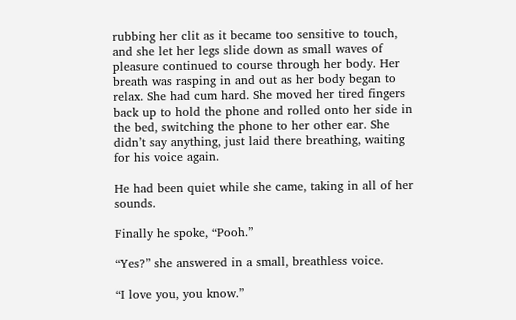rubbing her clit as it became too sensitive to touch, and she let her legs slide down as small waves of pleasure continued to course through her body. Her breath was rasping in and out as her body began to relax. She had cum hard. She moved her tired fingers back up to hold the phone and rolled onto her side in the bed, switching the phone to her other ear. She didn’t say anything, just laid there breathing, waiting for his voice again.

He had been quiet while she came, taking in all of her sounds.

Finally he spoke, “Pooh.”

“Yes?” she answered in a small, breathless voice.

“I love you, you know.”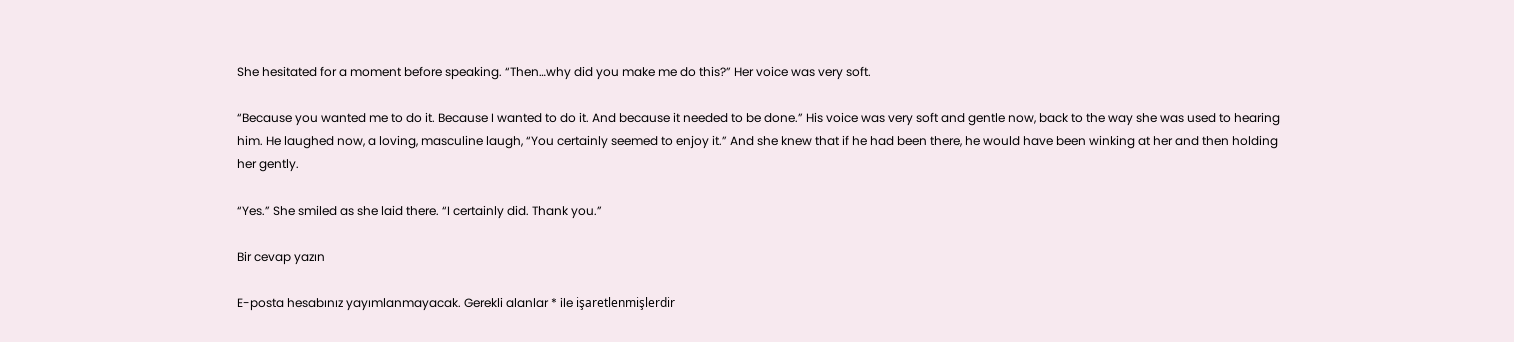She hesitated for a moment before speaking. “Then…why did you make me do this?” Her voice was very soft.

“Because you wanted me to do it. Because I wanted to do it. And because it needed to be done.” His voice was very soft and gentle now, back to the way she was used to hearing him. He laughed now, a loving, masculine laugh, “You certainly seemed to enjoy it.” And she knew that if he had been there, he would have been winking at her and then holding her gently.

“Yes.” She smiled as she laid there. “I certainly did. Thank you.”

Bir cevap yazın

E-posta hesabınız yayımlanmayacak. Gerekli alanlar * ile işaretlenmişlerdir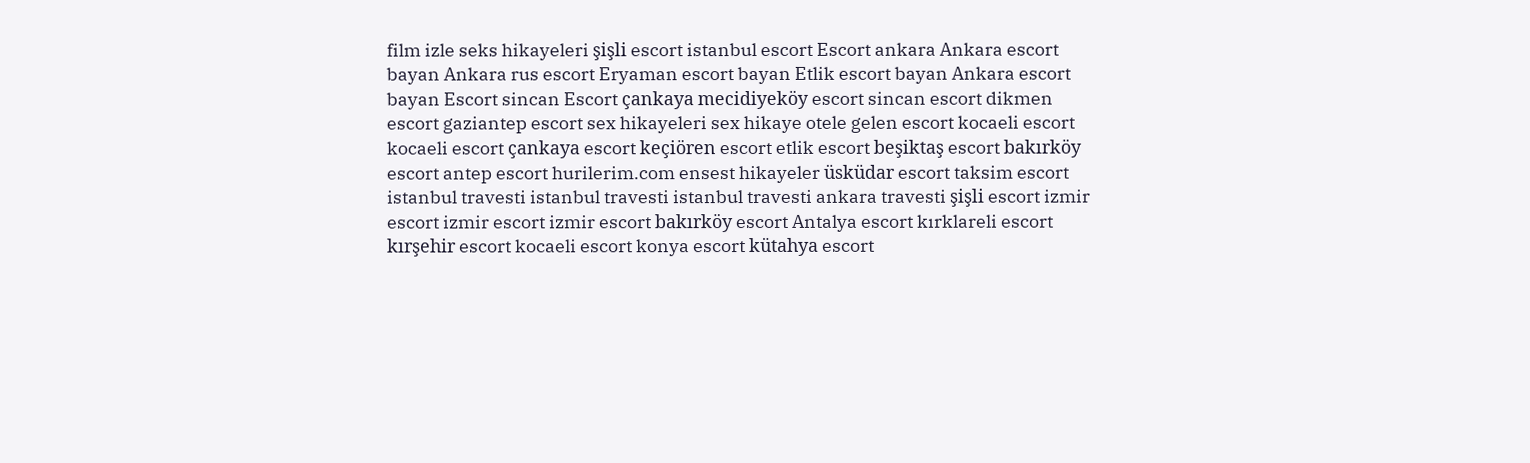film izle seks hikayeleri şişli escort istanbul escort Escort ankara Ankara escort bayan Ankara rus escort Eryaman escort bayan Etlik escort bayan Ankara escort bayan Escort sincan Escort çankaya mecidiyeköy escort sincan escort dikmen escort gaziantep escort sex hikayeleri sex hikaye otele gelen escort kocaeli escort kocaeli escort çankaya escort keçiören escort etlik escort beşiktaş escort bakırköy escort antep escort hurilerim.com ensest hikayeler üsküdar escort taksim escort istanbul travesti istanbul travesti istanbul travesti ankara travesti şişli escort izmir escort izmir escort izmir escort bakırköy escort Antalya escort kırklareli escort kırşehir escort kocaeli escort konya escort kütahya escort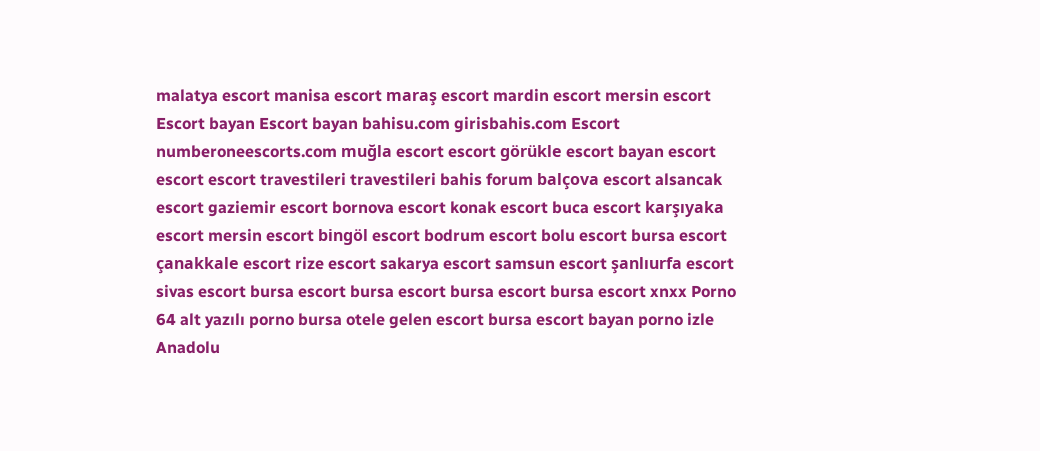malatya escort manisa escort maraş escort mardin escort mersin escort Escort bayan Escort bayan bahisu.com girisbahis.com Escort numberoneescorts.com muğla escort escort görükle escort bayan escort escort escort travestileri travestileri bahis forum balçova escort alsancak escort gaziemir escort bornova escort konak escort buca escort karşıyaka escort mersin escort bingöl escort bodrum escort bolu escort bursa escort çanakkale escort rize escort sakarya escort samsun escort şanlıurfa escort sivas escort bursa escort bursa escort bursa escort bursa escort xnxx Porno 64 alt yazılı porno bursa otele gelen escort bursa escort bayan porno izle Anadolu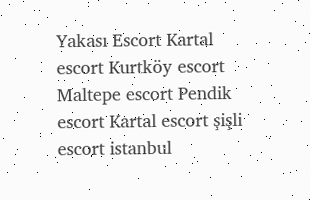Yakası Escort Kartal escort Kurtköy escort Maltepe escort Pendik escort Kartal escort şişli escort istanbul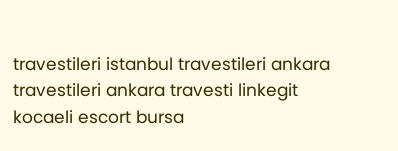travestileri istanbul travestileri ankara travestileri ankara travesti linkegit kocaeli escort bursa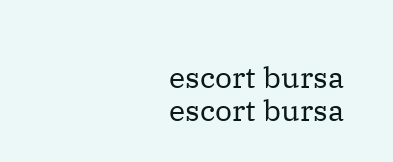escort bursa escort bursa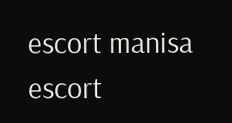escort manisa escort